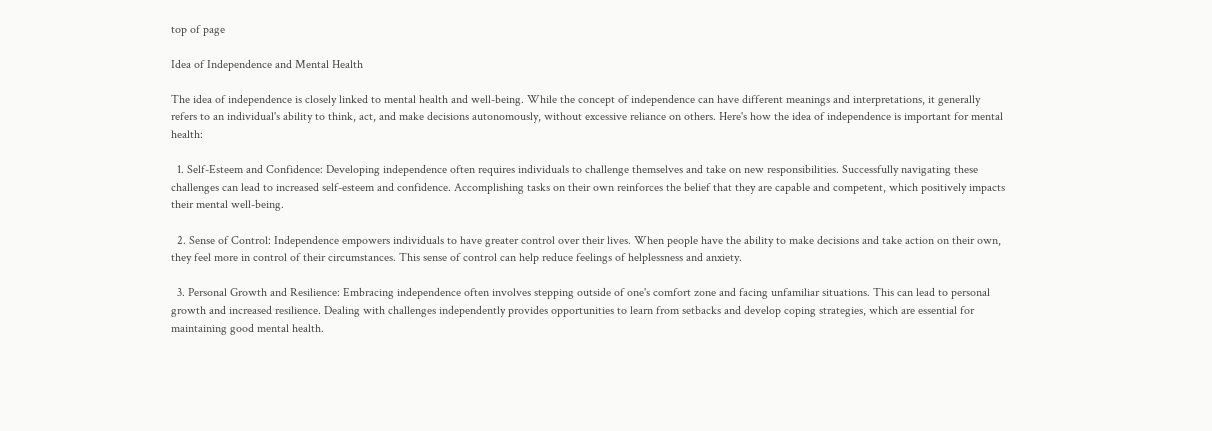top of page

Idea of Independence and Mental Health

The idea of independence is closely linked to mental health and well-being. While the concept of independence can have different meanings and interpretations, it generally refers to an individual's ability to think, act, and make decisions autonomously, without excessive reliance on others. Here's how the idea of independence is important for mental health:

  1. Self-Esteem and Confidence: Developing independence often requires individuals to challenge themselves and take on new responsibilities. Successfully navigating these challenges can lead to increased self-esteem and confidence. Accomplishing tasks on their own reinforces the belief that they are capable and competent, which positively impacts their mental well-being.

  2. Sense of Control: Independence empowers individuals to have greater control over their lives. When people have the ability to make decisions and take action on their own, they feel more in control of their circumstances. This sense of control can help reduce feelings of helplessness and anxiety.

  3. Personal Growth and Resilience: Embracing independence often involves stepping outside of one's comfort zone and facing unfamiliar situations. This can lead to personal growth and increased resilience. Dealing with challenges independently provides opportunities to learn from setbacks and develop coping strategies, which are essential for maintaining good mental health.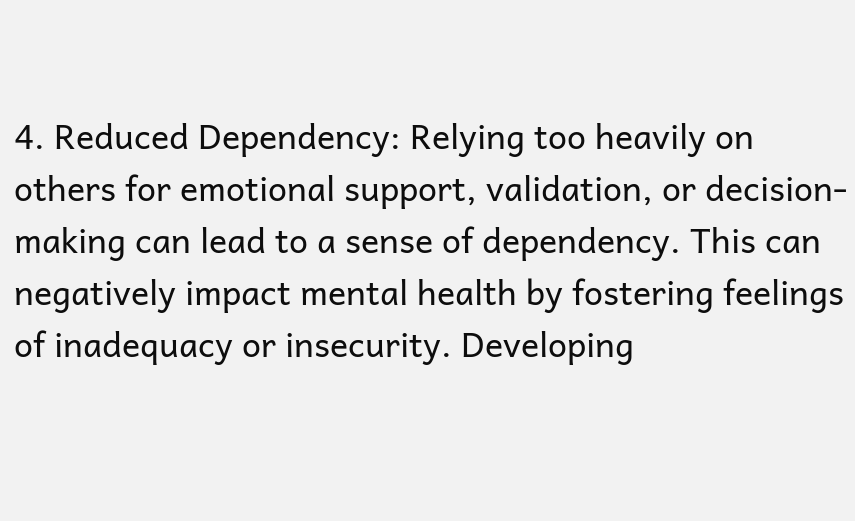4. Reduced Dependency: Relying too heavily on others for emotional support, validation, or decision-making can lead to a sense of dependency. This can negatively impact mental health by fostering feelings of inadequacy or insecurity. Developing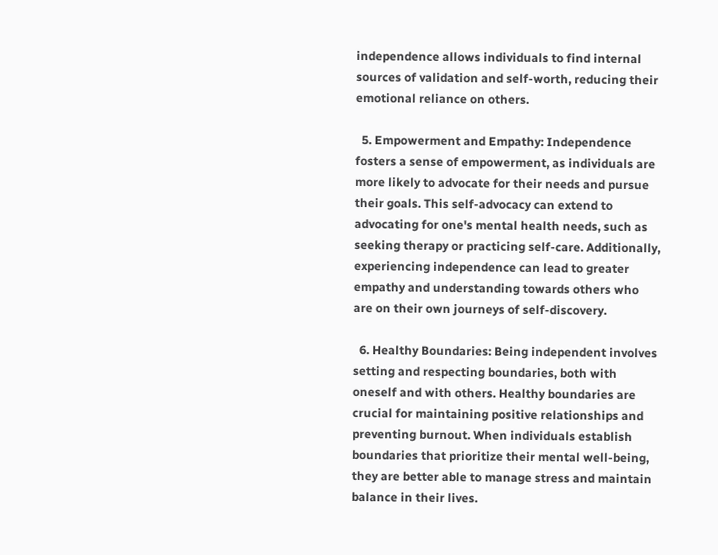independence allows individuals to find internal sources of validation and self-worth, reducing their emotional reliance on others.

  5. Empowerment and Empathy: Independence fosters a sense of empowerment, as individuals are more likely to advocate for their needs and pursue their goals. This self-advocacy can extend to advocating for one's mental health needs, such as seeking therapy or practicing self-care. Additionally, experiencing independence can lead to greater empathy and understanding towards others who are on their own journeys of self-discovery.

  6. Healthy Boundaries: Being independent involves setting and respecting boundaries, both with oneself and with others. Healthy boundaries are crucial for maintaining positive relationships and preventing burnout. When individuals establish boundaries that prioritize their mental well-being, they are better able to manage stress and maintain balance in their lives.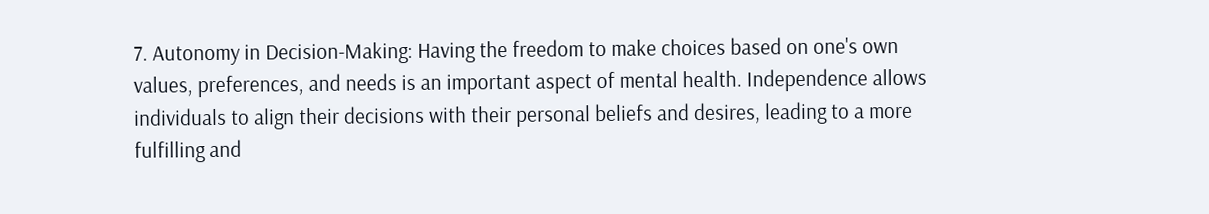7. Autonomy in Decision-Making: Having the freedom to make choices based on one's own values, preferences, and needs is an important aspect of mental health. Independence allows individuals to align their decisions with their personal beliefs and desires, leading to a more fulfilling and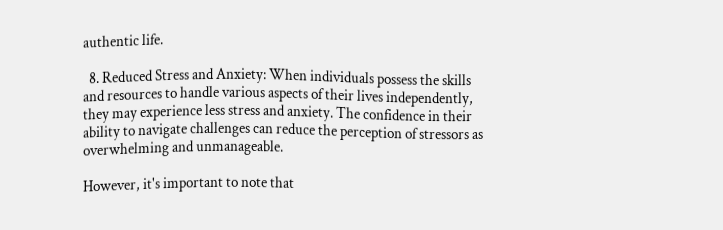authentic life.

  8. Reduced Stress and Anxiety: When individuals possess the skills and resources to handle various aspects of their lives independently, they may experience less stress and anxiety. The confidence in their ability to navigate challenges can reduce the perception of stressors as overwhelming and unmanageable.

However, it's important to note that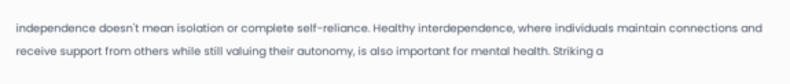independence doesn't mean isolation or complete self-reliance. Healthy interdependence, where individuals maintain connections and receive support from others while still valuing their autonomy, is also important for mental health. Striking a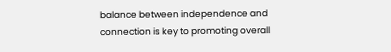balance between independence and connection is key to promoting overall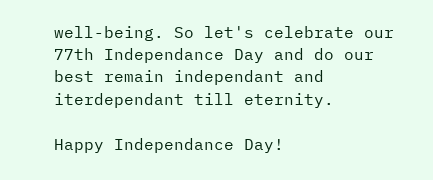well-being. So let's celebrate our 77th Independance Day and do our best remain independant and iterdependant till eternity.

Happy Independance Day!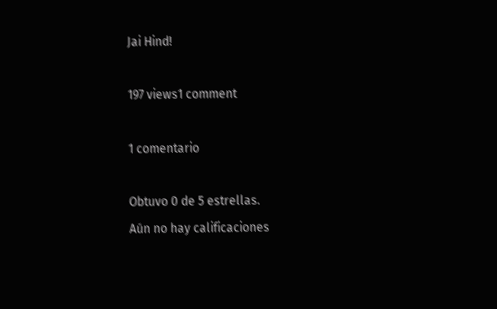Jai Hind!

197 views1 comment

1 comentario

Obtuvo 0 de 5 estrellas.
Aún no hay calificaciones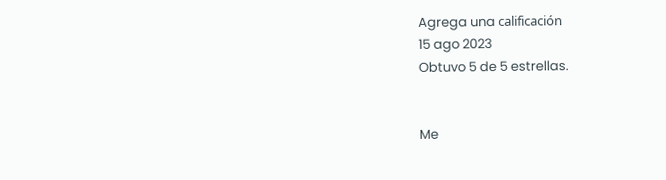Agrega una calificación
15 ago 2023
Obtuvo 5 de 5 estrellas.


Me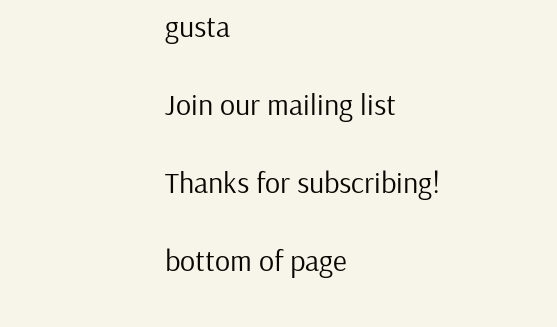gusta

Join our mailing list

Thanks for subscribing!

bottom of page